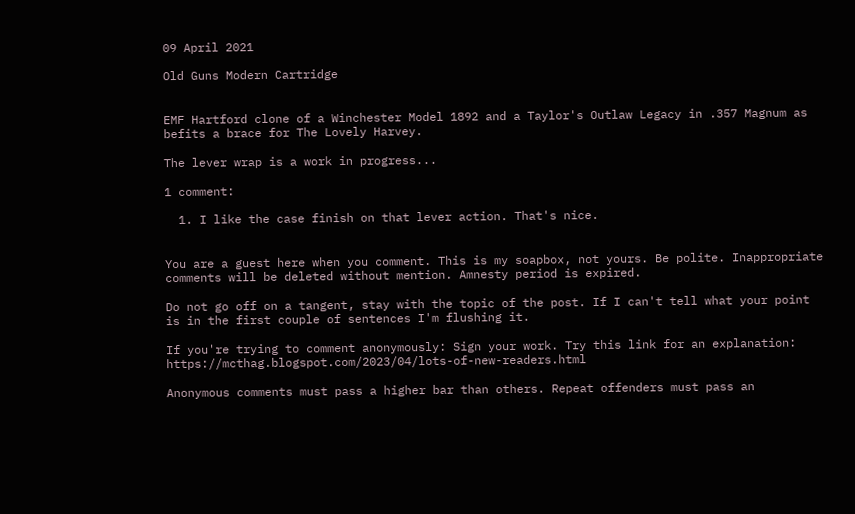09 April 2021

Old Guns Modern Cartridge


EMF Hartford clone of a Winchester Model 1892 and a Taylor's Outlaw Legacy in .357 Magnum as befits a brace for The Lovely Harvey.

The lever wrap is a work in progress...

1 comment:

  1. I like the case finish on that lever action. That's nice.


You are a guest here when you comment. This is my soapbox, not yours. Be polite. Inappropriate comments will be deleted without mention. Amnesty period is expired.

Do not go off on a tangent, stay with the topic of the post. If I can't tell what your point is in the first couple of sentences I'm flushing it.

If you're trying to comment anonymously: Sign your work. Try this link for an explanation: https://mcthag.blogspot.com/2023/04/lots-of-new-readers.html

Anonymous comments must pass a higher bar than others. Repeat offenders must pass an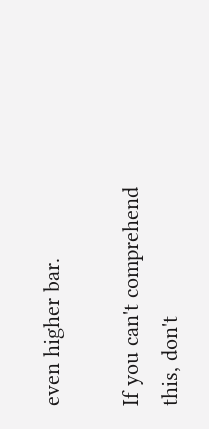even higher bar.

If you can't comprehend this, don't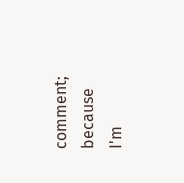comment; because I'm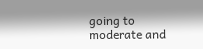going to moderate and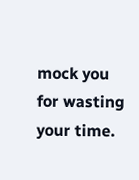mock you for wasting your time.